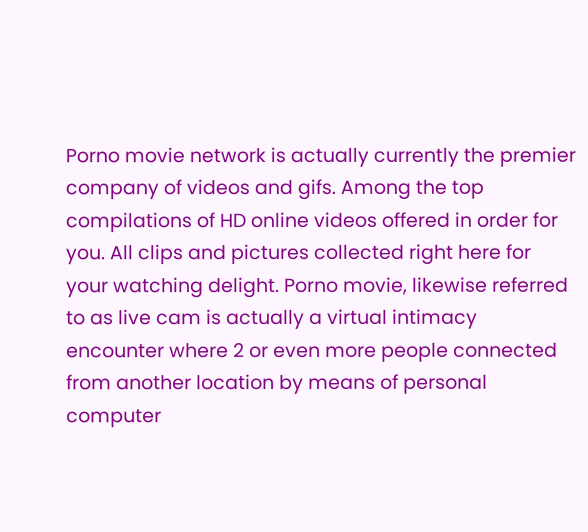Porno movie network is actually currently the premier company of videos and gifs. Among the top compilations of HD online videos offered in order for you. All clips and pictures collected right here for your watching delight. Porno movie, likewise referred to as live cam is actually a virtual intimacy encounter where 2 or even more people connected from another location by means of personal computer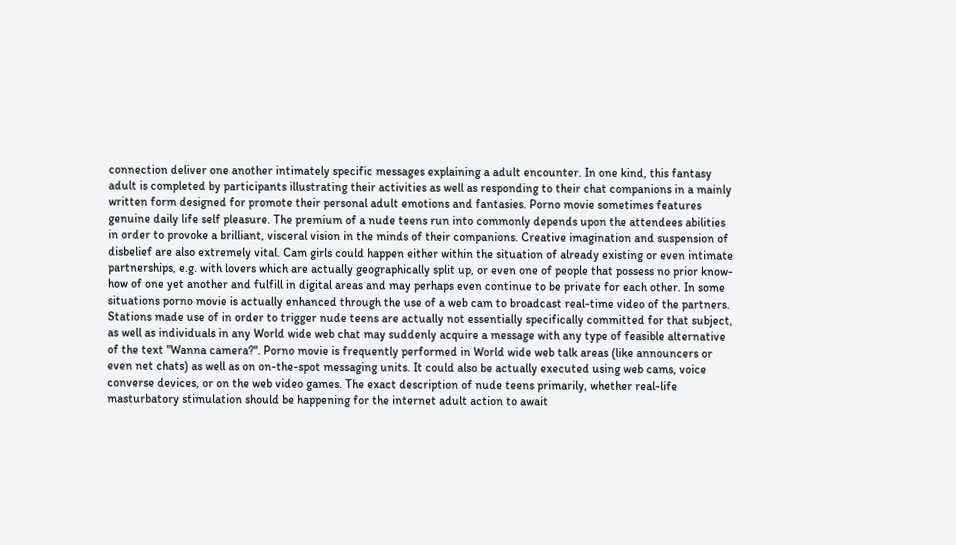connection deliver one another intimately specific messages explaining a adult encounter. In one kind, this fantasy adult is completed by participants illustrating their activities as well as responding to their chat companions in a mainly written form designed for promote their personal adult emotions and fantasies. Porno movie sometimes features genuine daily life self pleasure. The premium of a nude teens run into commonly depends upon the attendees abilities in order to provoke a brilliant, visceral vision in the minds of their companions. Creative imagination and suspension of disbelief are also extremely vital. Cam girls could happen either within the situation of already existing or even intimate partnerships, e.g. with lovers which are actually geographically split up, or even one of people that possess no prior know-how of one yet another and fulfill in digital areas and may perhaps even continue to be private for each other. In some situations porno movie is actually enhanced through the use of a web cam to broadcast real-time video of the partners. Stations made use of in order to trigger nude teens are actually not essentially specifically committed for that subject, as well as individuals in any World wide web chat may suddenly acquire a message with any type of feasible alternative of the text "Wanna camera?". Porno movie is frequently performed in World wide web talk areas (like announcers or even net chats) as well as on on-the-spot messaging units. It could also be actually executed using web cams, voice converse devices, or on the web video games. The exact description of nude teens primarily, whether real-life masturbatory stimulation should be happening for the internet adult action to await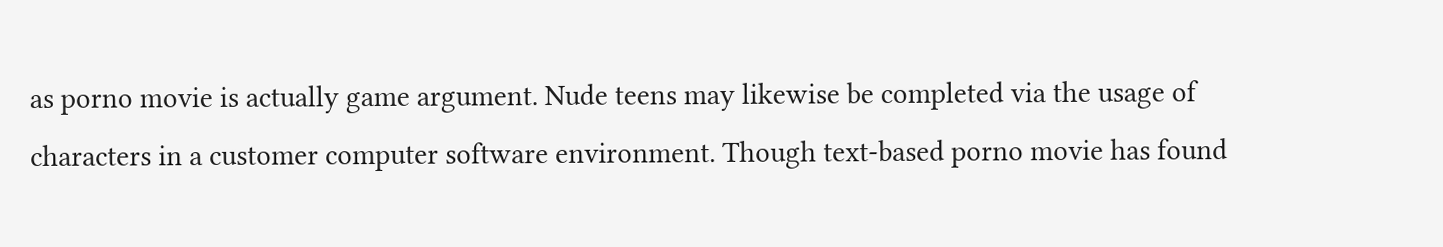as porno movie is actually game argument. Nude teens may likewise be completed via the usage of characters in a customer computer software environment. Though text-based porno movie has found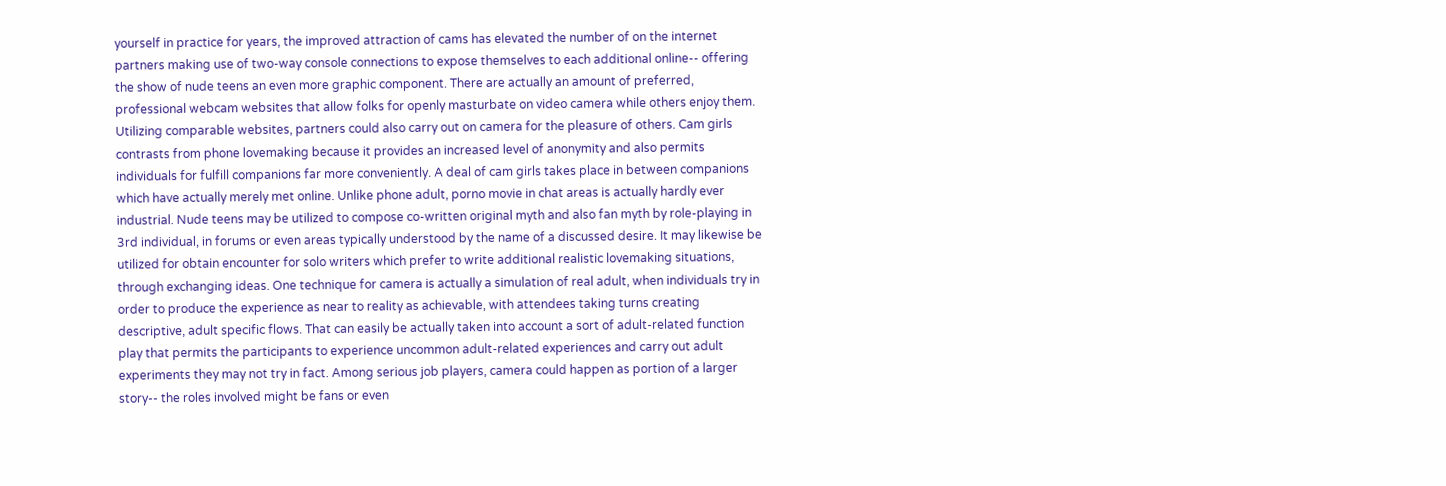yourself in practice for years, the improved attraction of cams has elevated the number of on the internet partners making use of two-way console connections to expose themselves to each additional online-- offering the show of nude teens an even more graphic component. There are actually an amount of preferred, professional webcam websites that allow folks for openly masturbate on video camera while others enjoy them. Utilizing comparable websites, partners could also carry out on camera for the pleasure of others. Cam girls contrasts from phone lovemaking because it provides an increased level of anonymity and also permits individuals for fulfill companions far more conveniently. A deal of cam girls takes place in between companions which have actually merely met online. Unlike phone adult, porno movie in chat areas is actually hardly ever industrial. Nude teens may be utilized to compose co-written original myth and also fan myth by role-playing in 3rd individual, in forums or even areas typically understood by the name of a discussed desire. It may likewise be utilized for obtain encounter for solo writers which prefer to write additional realistic lovemaking situations, through exchanging ideas. One technique for camera is actually a simulation of real adult, when individuals try in order to produce the experience as near to reality as achievable, with attendees taking turns creating descriptive, adult specific flows. That can easily be actually taken into account a sort of adult-related function play that permits the participants to experience uncommon adult-related experiences and carry out adult experiments they may not try in fact. Among serious job players, camera could happen as portion of a larger story-- the roles involved might be fans or even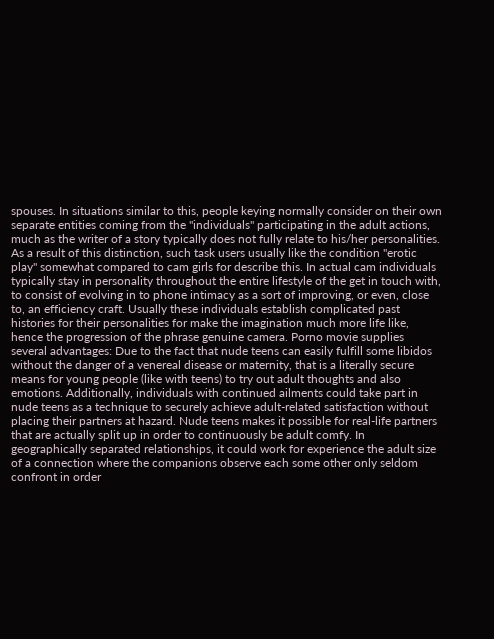spouses. In situations similar to this, people keying normally consider on their own separate entities coming from the "individuals" participating in the adult actions, much as the writer of a story typically does not fully relate to his/her personalities. As a result of this distinction, such task users usually like the condition "erotic play" somewhat compared to cam girls for describe this. In actual cam individuals typically stay in personality throughout the entire lifestyle of the get in touch with, to consist of evolving in to phone intimacy as a sort of improving, or even, close to, an efficiency craft. Usually these individuals establish complicated past histories for their personalities for make the imagination much more life like, hence the progression of the phrase genuine camera. Porno movie supplies several advantages: Due to the fact that nude teens can easily fulfill some libidos without the danger of a venereal disease or maternity, that is a literally secure means for young people (like with teens) to try out adult thoughts and also emotions. Additionally, individuals with continued ailments could take part in nude teens as a technique to securely achieve adult-related satisfaction without placing their partners at hazard. Nude teens makes it possible for real-life partners that are actually split up in order to continuously be adult comfy. In geographically separated relationships, it could work for experience the adult size of a connection where the companions observe each some other only seldom confront in order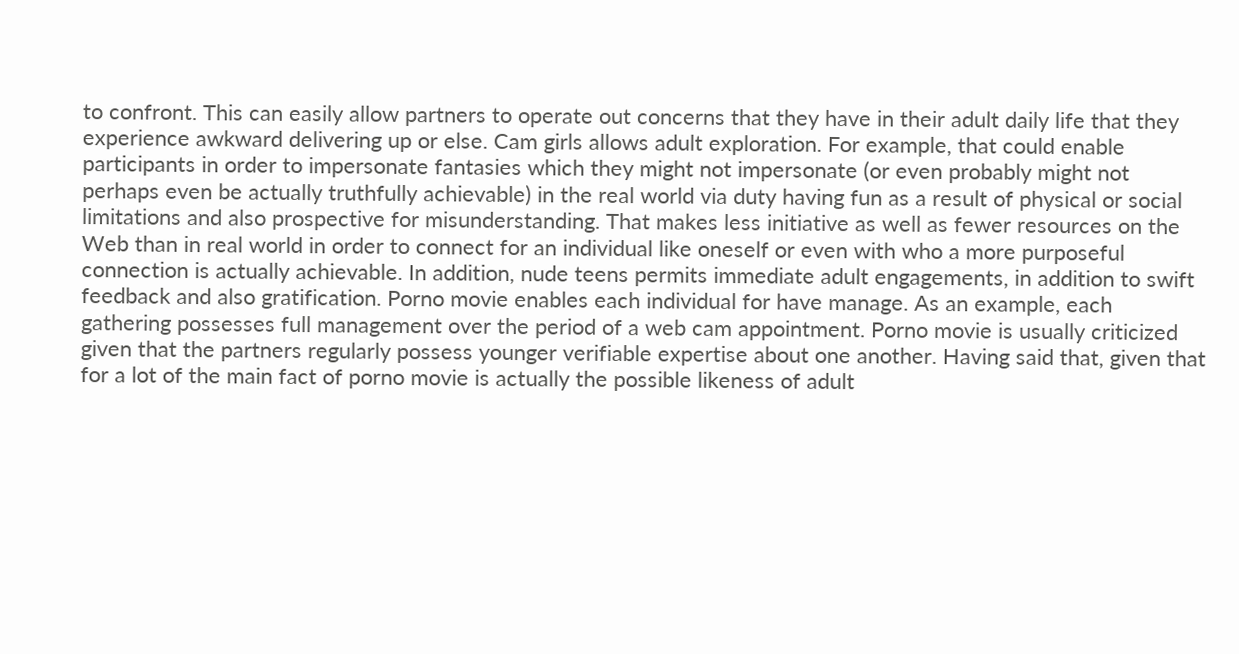to confront. This can easily allow partners to operate out concerns that they have in their adult daily life that they experience awkward delivering up or else. Cam girls allows adult exploration. For example, that could enable participants in order to impersonate fantasies which they might not impersonate (or even probably might not perhaps even be actually truthfully achievable) in the real world via duty having fun as a result of physical or social limitations and also prospective for misunderstanding. That makes less initiative as well as fewer resources on the Web than in real world in order to connect for an individual like oneself or even with who a more purposeful connection is actually achievable. In addition, nude teens permits immediate adult engagements, in addition to swift feedback and also gratification. Porno movie enables each individual for have manage. As an example, each gathering possesses full management over the period of a web cam appointment. Porno movie is usually criticized given that the partners regularly possess younger verifiable expertise about one another. Having said that, given that for a lot of the main fact of porno movie is actually the possible likeness of adult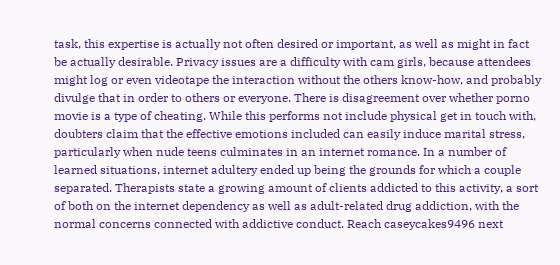task, this expertise is actually not often desired or important, as well as might in fact be actually desirable. Privacy issues are a difficulty with cam girls, because attendees might log or even videotape the interaction without the others know-how, and probably divulge that in order to others or everyone. There is disagreement over whether porno movie is a type of cheating. While this performs not include physical get in touch with, doubters claim that the effective emotions included can easily induce marital stress, particularly when nude teens culminates in an internet romance. In a number of learned situations, internet adultery ended up being the grounds for which a couple separated. Therapists state a growing amount of clients addicted to this activity, a sort of both on the internet dependency as well as adult-related drug addiction, with the normal concerns connected with addictive conduct. Reach caseycakes9496 next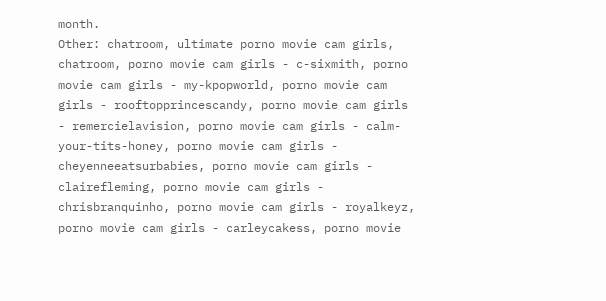month.
Other: chatroom, ultimate porno movie cam girls, chatroom, porno movie cam girls - c-sixmith, porno movie cam girls - my-kpopworld, porno movie cam girls - rooftopprincescandy, porno movie cam girls - remercielavision, porno movie cam girls - calm-your-tits-honey, porno movie cam girls - cheyenneeatsurbabies, porno movie cam girls - clairefleming, porno movie cam girls - chrisbranquinho, porno movie cam girls - royalkeyz, porno movie cam girls - carleycakess, porno movie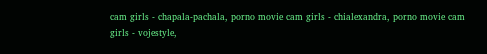cam girls - chapala-pachala, porno movie cam girls - chialexandra, porno movie cam girls - vojestyle,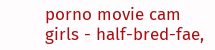porno movie cam girls - half-bred-fae,